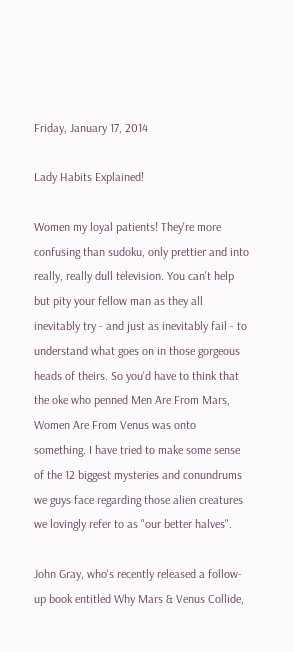Friday, January 17, 2014

Lady Habits Explained!

Women my loyal patients! They're more confusing than sudoku, only prettier and into really, really dull television. You can't help but pity your fellow man as they all inevitably try - and just as inevitably fail - to understand what goes on in those gorgeous heads of theirs. So you'd have to think that the oke who penned Men Are From Mars, Women Are From Venus was onto something. I have tried to make some sense of the 12 biggest mysteries and conundrums we guys face regarding those alien creatures we lovingly refer to as "our better halves".

John Gray, who's recently released a follow-up book entitled Why Mars & Venus Collide,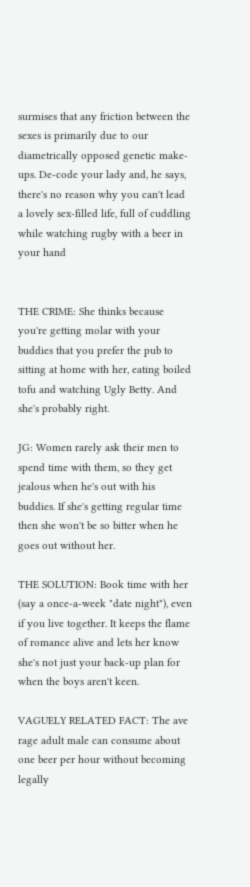surmises that any friction between the sexes is primarily due to our diametrically opposed genetic make-ups. De-code your lady and, he says, there's no reason why you can't lead a lovely sex-filled life, full of cuddling while watching rugby with a beer in your hand


THE CRIME: She thinks because you're getting molar with your buddies that you prefer the pub to sitting at home with her, eating boiled tofu and watching Ugly Betty. And she's probably right.

JG: Women rarely ask their men to spend time with them, so they get jealous when he's out with his buddies. If she's getting regular time then she won't be so bitter when he goes out without her.

THE SOLUTION: Book time with her (say a once-a-week "date night"), even if you live together. It keeps the flame of romance alive and lets her know she's not just your back-up plan for when the boys aren't keen.

VAGUELY RELATED FACT: The ave rage adult male can consume about one beer per hour without becoming legally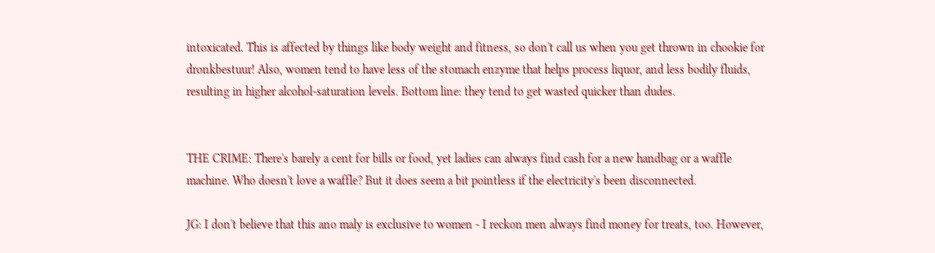intoxicated. This is affected by things like body weight and fitness, so don't call us when you get thrown in chookie for dronkbestuur! Also, women tend to have less of the stomach enzyme that helps process liquor, and less bodily fluids, resulting in higher alcohol-saturation levels. Bottom line: they tend to get wasted quicker than dudes.


THE CRIME: There's barely a cent for bills or food, yet ladies can always find cash for a new handbag or a waffle machine. Who doesn't love a waffle? But it does seem a bit pointless if the electricity's been disconnected.

JG: I don't believe that this ano maly is exclusive to women - I reckon men always find money for treats, too. However,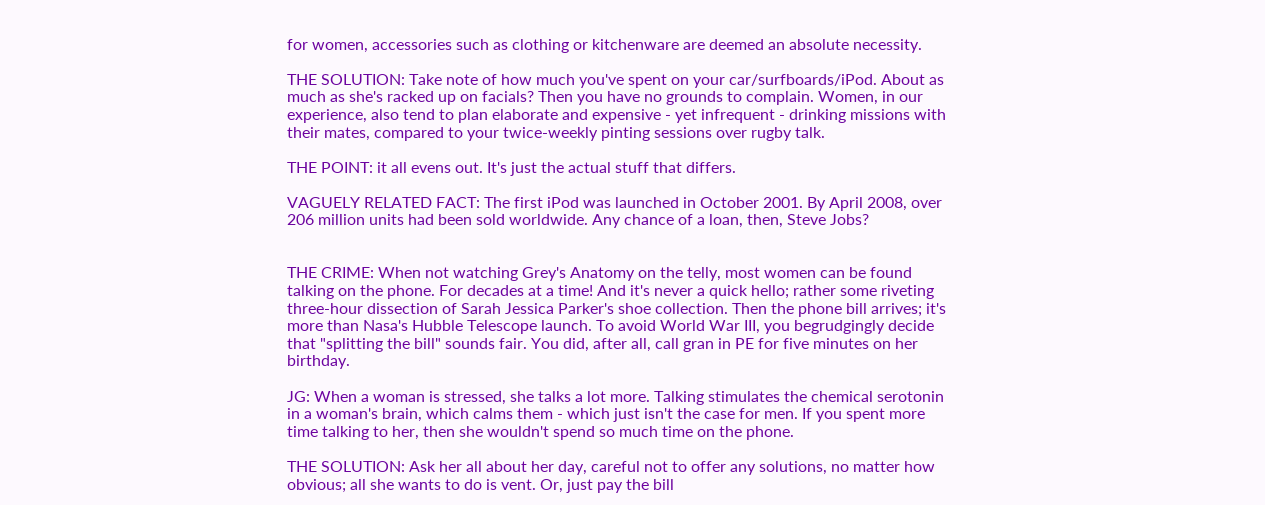for women, accessories such as clothing or kitchenware are deemed an absolute necessity.

THE SOLUTION: Take note of how much you've spent on your car/surfboards/iPod. About as much as she's racked up on facials? Then you have no grounds to complain. Women, in our experience, also tend to plan elaborate and expensive - yet infrequent - drinking missions with their mates, compared to your twice-weekly pinting sessions over rugby talk.

THE POINT: it all evens out. It's just the actual stuff that differs.

VAGUELY RELATED FACT: The first iPod was launched in October 2001. By April 2008, over 206 million units had been sold worldwide. Any chance of a loan, then, Steve Jobs?


THE CRIME: When not watching Grey's Anatomy on the telly, most women can be found talking on the phone. For decades at a time! And it's never a quick hello; rather some riveting three-hour dissection of Sarah Jessica Parker's shoe collection. Then the phone bill arrives; it's more than Nasa's Hubble Telescope launch. To avoid World War III, you begrudgingly decide that "splitting the bill" sounds fair. You did, after all, call gran in PE for five minutes on her birthday.

JG: When a woman is stressed, she talks a lot more. Talking stimulates the chemical serotonin in a woman's brain, which calms them - which just isn't the case for men. If you spent more time talking to her, then she wouldn't spend so much time on the phone.

THE SOLUTION: Ask her all about her day, careful not to offer any solutions, no matter how obvious; all she wants to do is vent. Or, just pay the bill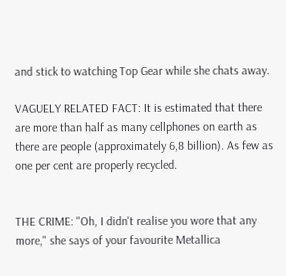and stick to watching Top Gear while she chats away.

VAGUELY RELATED FACT: It is estimated that there are more than half as many cellphones on earth as there are people (approximately 6,8 billion). As few as one per cent are properly recycled.


THE CRIME: "Oh, I didn't realise you wore that any more," she says of your favourite Metallica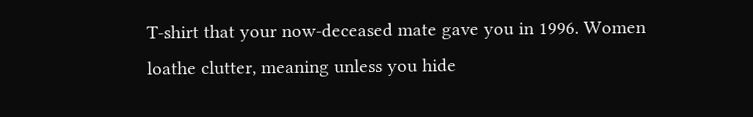T-shirt that your now-deceased mate gave you in 1996. Women loathe clutter, meaning unless you hide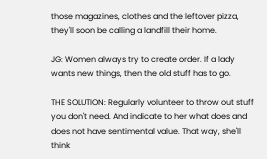those magazines, clothes and the leftover pizza, they'll soon be calling a landfill their home.

JG: Women always try to create order. If a lady wants new things, then the old stuff has to go.

THE SOLUTION: Regularly volunteer to throw out stuff you don't need. And indicate to her what does and does not have sentimental value. That way, she'll think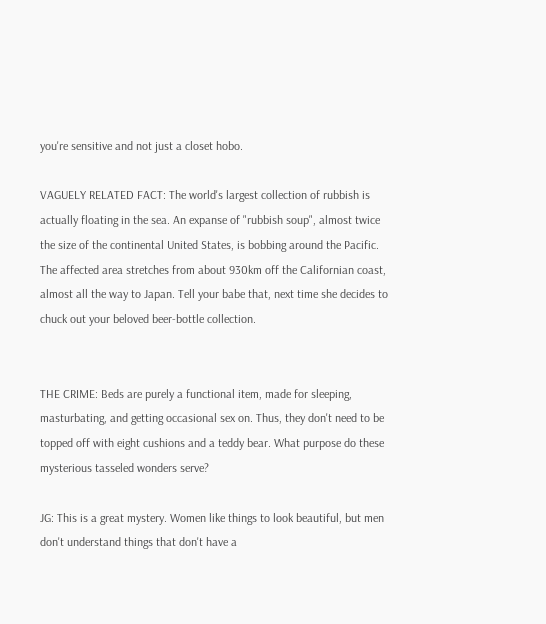you're sensitive and not just a closet hobo.

VAGUELY RELATED FACT: The world's largest collection of rubbish is actually floating in the sea. An expanse of "rubbish soup", almost twice the size of the continental United States, is bobbing around the Pacific. The affected area stretches from about 930km off the Californian coast, almost all the way to Japan. Tell your babe that, next time she decides to chuck out your beloved beer-bottle collection.


THE CRIME: Beds are purely a functional item, made for sleeping, masturbating, and getting occasional sex on. Thus, they don't need to be topped off with eight cushions and a teddy bear. What purpose do these mysterious tasseled wonders serve?

JG: This is a great mystery. Women like things to look beautiful, but men don't understand things that don't have a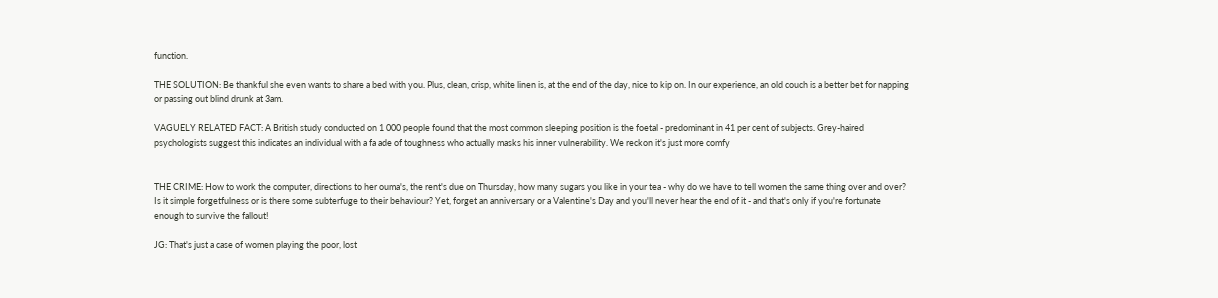function.

THE SOLUTION: Be thankful she even wants to share a bed with you. Plus, clean, crisp, white linen is, at the end of the day, nice to kip on. In our experience, an old couch is a better bet for napping or passing out blind drunk at 3am.

VAGUELY RELATED FACT: A British study conducted on 1 000 people found that the most common sleeping position is the foetal - predominant in 41 per cent of subjects. Grey-haired psychologists suggest this indicates an individual with a fa ade of toughness who actually masks his inner vulnerability. We reckon it's just more comfy


THE CRIME: How to work the computer, directions to her ouma's, the rent's due on Thursday, how many sugars you like in your tea - why do we have to tell women the same thing over and over? Is it simple forgetfulness or is there some subterfuge to their behaviour? Yet, forget an anniversary or a Valentine's Day and you'll never hear the end of it - and that's only if you're fortunate enough to survive the fallout!

JG: That's just a case of women playing the poor, lost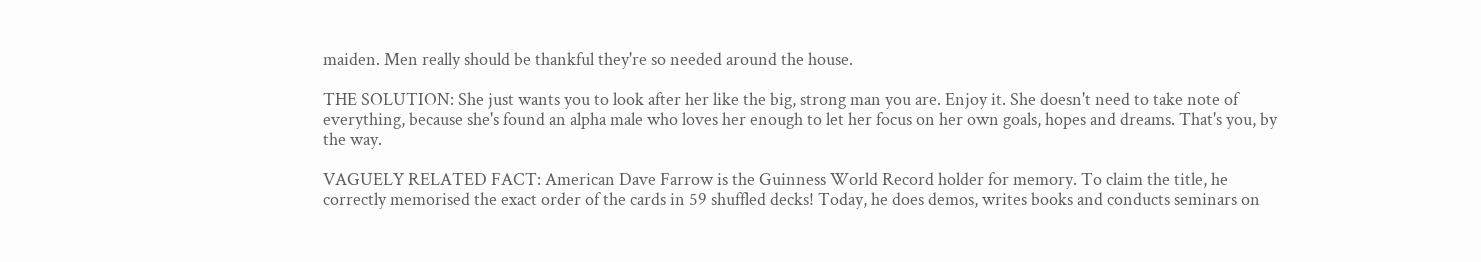maiden. Men really should be thankful they're so needed around the house.

THE SOLUTION: She just wants you to look after her like the big, strong man you are. Enjoy it. She doesn't need to take note of everything, because she's found an alpha male who loves her enough to let her focus on her own goals, hopes and dreams. That's you, by the way.

VAGUELY RELATED FACT: American Dave Farrow is the Guinness World Record holder for memory. To claim the title, he correctly memorised the exact order of the cards in 59 shuffled decks! Today, he does demos, writes books and conducts seminars on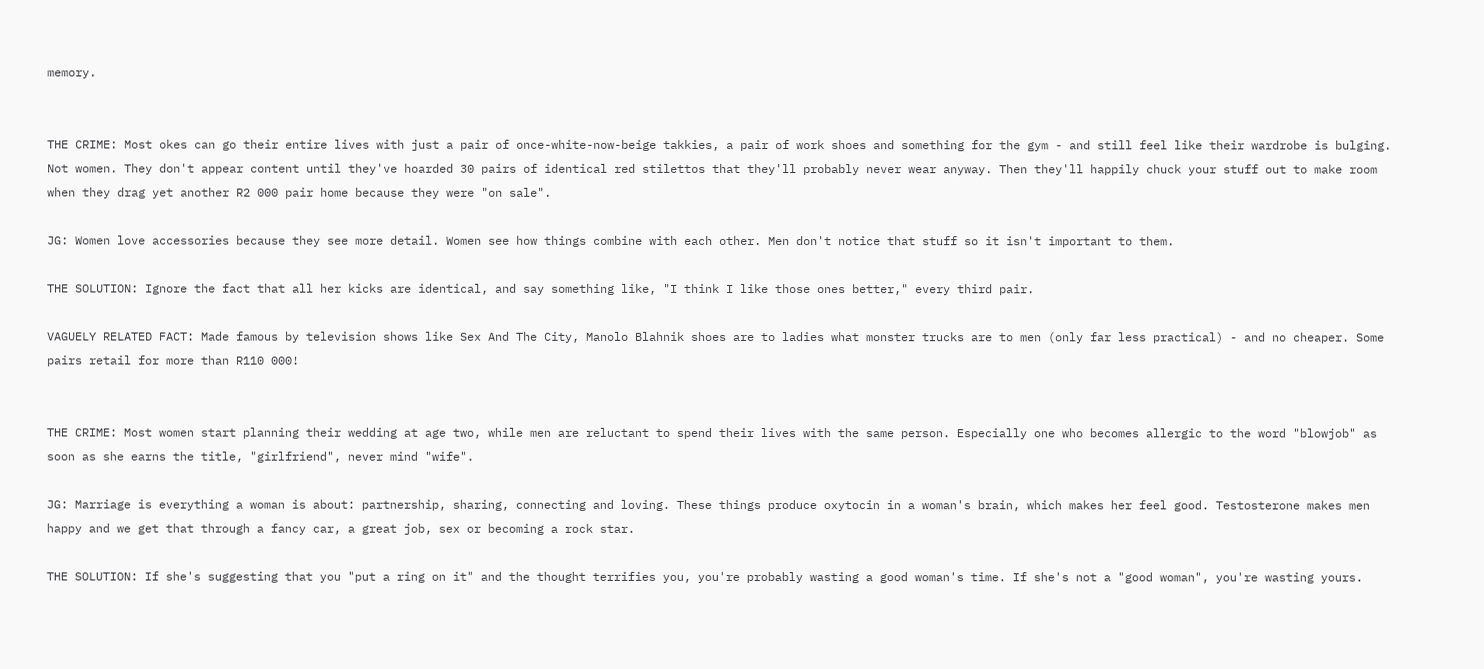memory.


THE CRIME: Most okes can go their entire lives with just a pair of once-white-now-beige takkies, a pair of work shoes and something for the gym - and still feel like their wardrobe is bulging. Not women. They don't appear content until they've hoarded 30 pairs of identical red stilettos that they'll probably never wear anyway. Then they'll happily chuck your stuff out to make room when they drag yet another R2 000 pair home because they were "on sale".

JG: Women love accessories because they see more detail. Women see how things combine with each other. Men don't notice that stuff so it isn't important to them.

THE SOLUTION: Ignore the fact that all her kicks are identical, and say something like, "I think I like those ones better," every third pair.

VAGUELY RELATED FACT: Made famous by television shows like Sex And The City, Manolo Blahnik shoes are to ladies what monster trucks are to men (only far less practical) - and no cheaper. Some pairs retail for more than R110 000!


THE CRIME: Most women start planning their wedding at age two, while men are reluctant to spend their lives with the same person. Especially one who becomes allergic to the word "blowjob" as soon as she earns the title, "girlfriend", never mind "wife".

JG: Marriage is everything a woman is about: partnership, sharing, connecting and loving. These things produce oxytocin in a woman's brain, which makes her feel good. Testosterone makes men happy and we get that through a fancy car, a great job, sex or becoming a rock star.

THE SOLUTION: If she's suggesting that you "put a ring on it" and the thought terrifies you, you're probably wasting a good woman's time. If she's not a "good woman", you're wasting yours.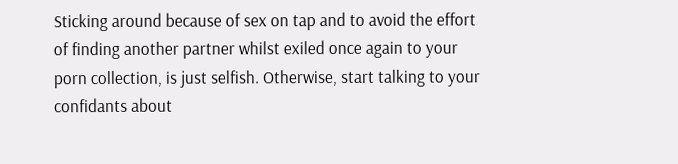Sticking around because of sex on tap and to avoid the effort of finding another partner whilst exiled once again to your porn collection, is just selfish. Otherwise, start talking to your confidants about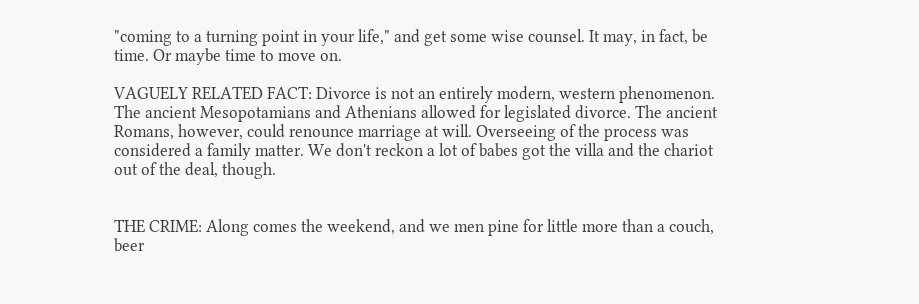"coming to a turning point in your life," and get some wise counsel. It may, in fact, be time. Or maybe time to move on.

VAGUELY RELATED FACT: Divorce is not an entirely modern, western phenomenon. The ancient Mesopotamians and Athenians allowed for legislated divorce. The ancient Romans, however, could renounce marriage at will. Overseeing of the process was considered a family matter. We don't reckon a lot of babes got the villa and the chariot out of the deal, though.


THE CRIME: Along comes the weekend, and we men pine for little more than a couch, beer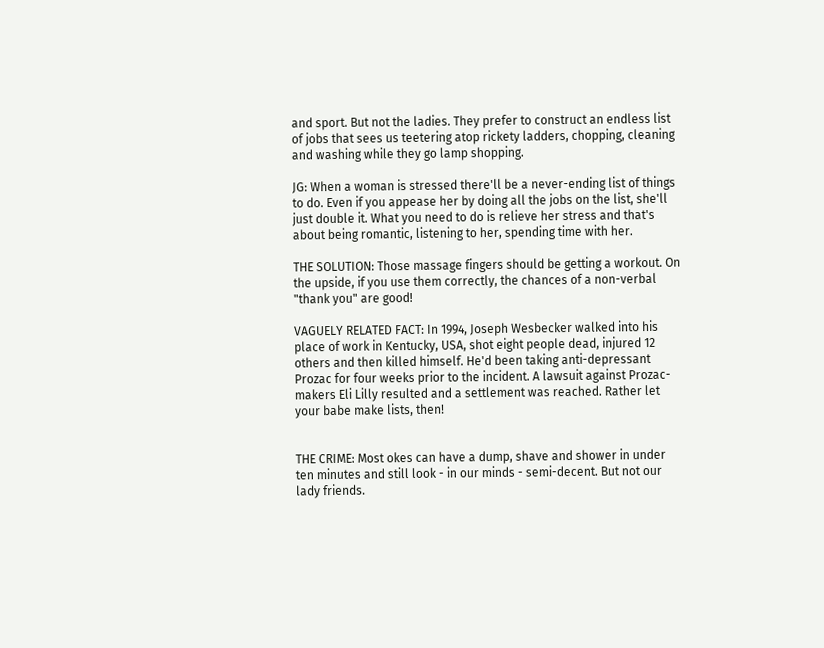and sport. But not the ladies. They prefer to construct an endless list of jobs that sees us teetering atop rickety ladders, chopping, cleaning and washing while they go lamp shopping.

JG: When a woman is stressed there'll be a never-ending list of things to do. Even if you appease her by doing all the jobs on the list, she'll just double it. What you need to do is relieve her stress and that's about being romantic, listening to her, spending time with her.

THE SOLUTION: Those massage fingers should be getting a workout. On the upside, if you use them correctly, the chances of a non-verbal "thank you" are good!

VAGUELY RELATED FACT: In 1994, Joseph Wesbecker walked into his place of work in Kentucky, USA, shot eight people dead, injured 12 others and then killed himself. He'd been taking anti-depressant Prozac for four weeks prior to the incident. A lawsuit against Prozac-makers Eli Lilly resulted and a settlement was reached. Rather let your babe make lists, then!


THE CRIME: Most okes can have a dump, shave and shower in under ten minutes and still look - in our minds - semi-decent. But not our lady friends.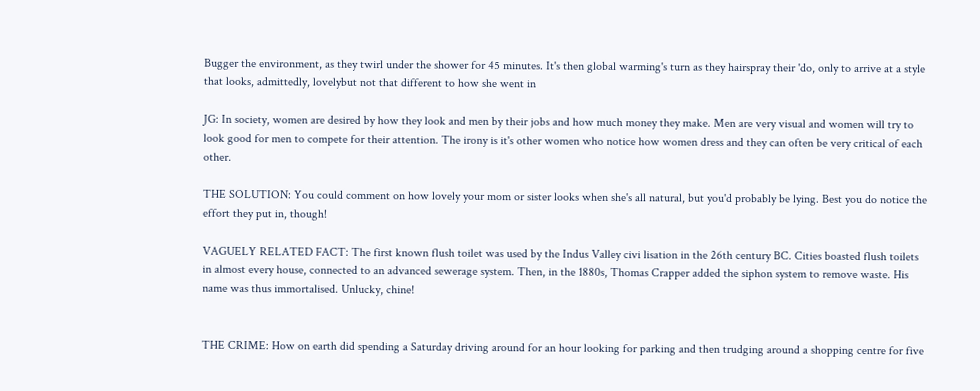Bugger the environment, as they twirl under the shower for 45 minutes. It's then global warming's turn as they hairspray their 'do, only to arrive at a style that looks, admittedly, lovelybut not that different to how she went in

JG: In society, women are desired by how they look and men by their jobs and how much money they make. Men are very visual and women will try to look good for men to compete for their attention. The irony is it's other women who notice how women dress and they can often be very critical of each other.

THE SOLUTION: You could comment on how lovely your mom or sister looks when she's all natural, but you'd probably be lying. Best you do notice the effort they put in, though!

VAGUELY RELATED FACT: The first known flush toilet was used by the Indus Valley civi lisation in the 26th century BC. Cities boasted flush toilets in almost every house, connected to an advanced sewerage system. Then, in the 1880s, Thomas Crapper added the siphon system to remove waste. His name was thus immortalised. Unlucky, chine!


THE CRIME: How on earth did spending a Saturday driving around for an hour looking for parking and then trudging around a shopping centre for five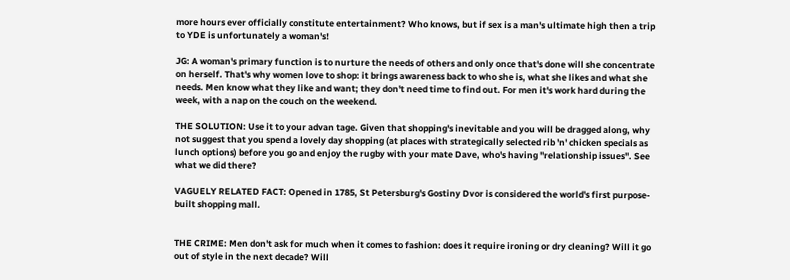more hours ever officially constitute entertainment? Who knows, but if sex is a man's ultimate high then a trip to YDE is unfortunately a woman's!

JG: A woman's primary function is to nurture the needs of others and only once that's done will she concentrate on herself. That's why women love to shop: it brings awareness back to who she is, what she likes and what she needs. Men know what they like and want; they don't need time to find out. For men it's work hard during the week, with a nap on the couch on the weekend.

THE SOLUTION: Use it to your advan tage. Given that shopping's inevitable and you will be dragged along, why not suggest that you spend a lovely day shopping (at places with strategically selected rib 'n' chicken specials as lunch options) before you go and enjoy the rugby with your mate Dave, who's having "relationship issues". See what we did there?

VAGUELY RELATED FACT: Opened in 1785, St Petersburg's Gostiny Dvor is considered the world's first purpose-built shopping mall.


THE CRIME: Men don't ask for much when it comes to fashion: does it require ironing or dry cleaning? Will it go out of style in the next decade? Will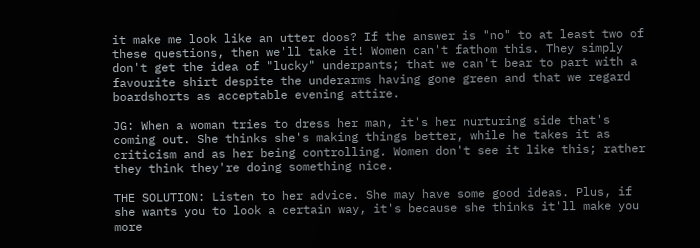it make me look like an utter doos? If the answer is "no" to at least two of these questions, then we'll take it! Women can't fathom this. They simply don't get the idea of "lucky" underpants; that we can't bear to part with a favourite shirt despite the underarms having gone green and that we regard boardshorts as acceptable evening attire.

JG: When a woman tries to dress her man, it's her nurturing side that's coming out. She thinks she's making things better, while he takes it as criticism and as her being controlling. Women don't see it like this; rather they think they're doing something nice.

THE SOLUTION: Listen to her advice. She may have some good ideas. Plus, if she wants you to look a certain way, it's because she thinks it'll make you more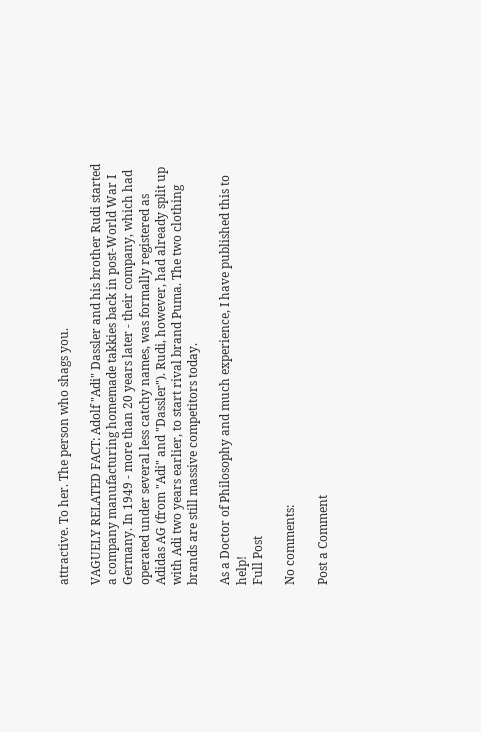attractive. To her. The person who shags you.

VAGUELY RELATED FACT: Adolf "Adi" Dassler and his brother Rudi started a company manufacturing homemade takkies back in post-World War I Germany. In 1949 - more than 20 years later - their company, which had operated under several less catchy names, was formally registered as Adidas AG (from "Adi" and "Dassler"). Rudi, however, had already split up with Adi two years earlier, to start rival brand Puma. The two clothing brands are still massive competitors today.

As a Doctor of Philosophy and much experience, I have published this to help!
Full Post

No comments:

Post a Comment